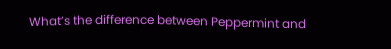What’s the difference between Peppermint and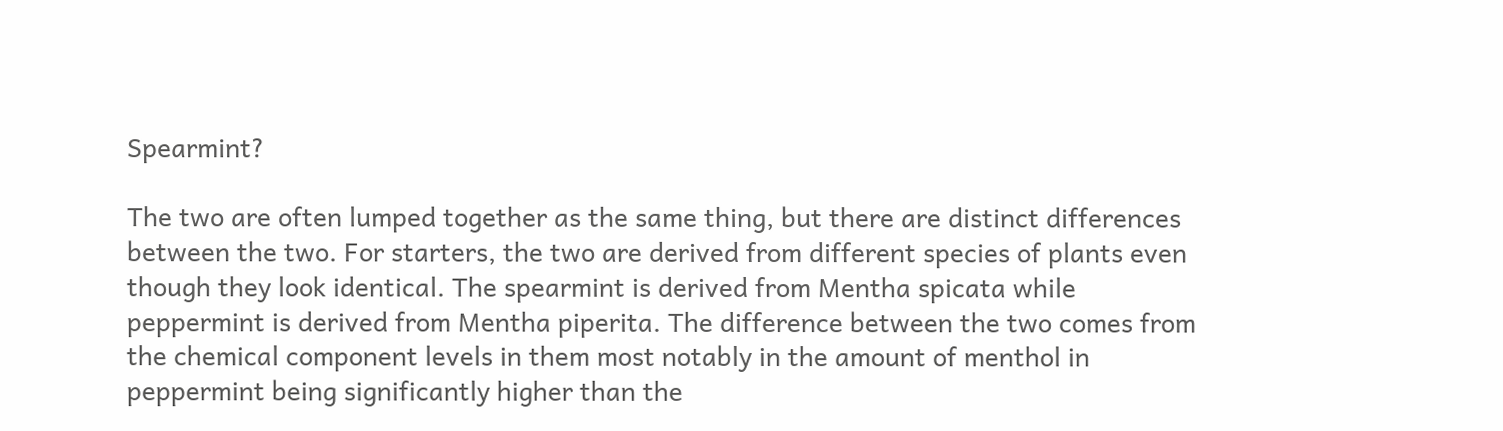Spearmint?

The two are often lumped together as the same thing, but there are distinct differences between the two. For starters, the two are derived from different species of plants even though they look identical. The spearmint is derived from Mentha spicata while peppermint is derived from Mentha piperita. The difference between the two comes from the chemical component levels in them most notably in the amount of menthol in peppermint being significantly higher than the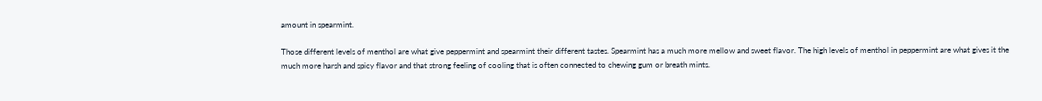amount in spearmint.

Those different levels of menthol are what give peppermint and spearmint their different tastes. Spearmint has a much more mellow and sweet flavor. The high levels of menthol in peppermint are what gives it the much more harsh and spicy flavor and that strong feeling of cooling that is often connected to chewing gum or breath mints.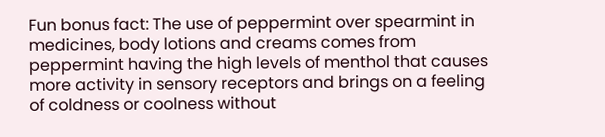Fun bonus fact: The use of peppermint over spearmint in medicines, body lotions and creams comes from peppermint having the high levels of menthol that causes more activity in sensory receptors and brings on a feeling of coldness or coolness without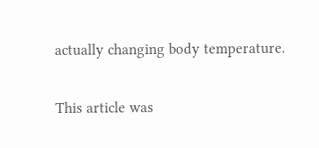actually changing body temperature.

This article was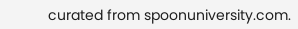curated from spoonuniversity.com.